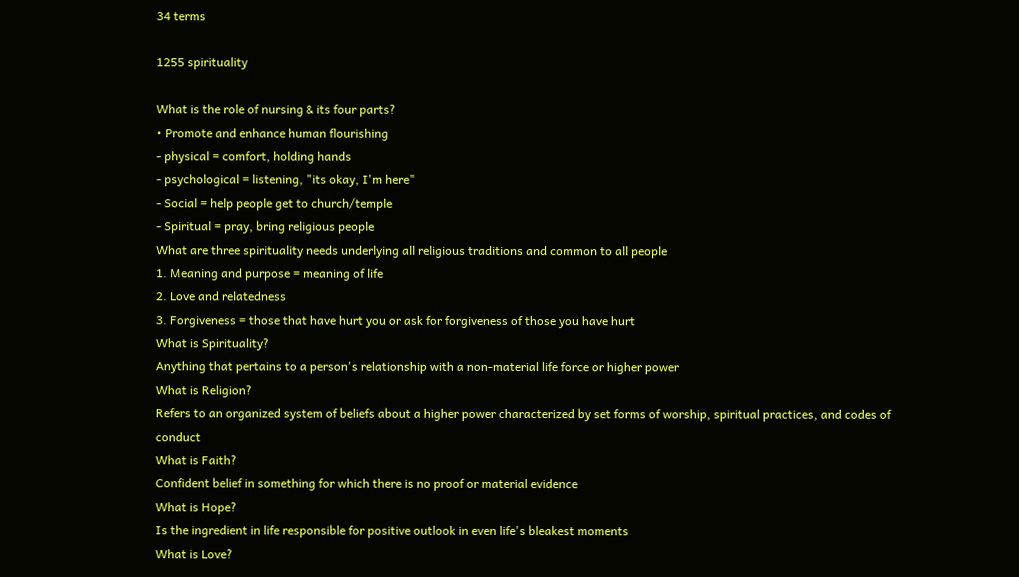34 terms

1255 spirituality

What is the role of nursing & its four parts?
• Promote and enhance human flourishing
- physical = comfort, holding hands
- psychological = listening, "its okay, I'm here"
- Social = help people get to church/temple
- Spiritual = pray, bring religious people
What are three spirituality needs underlying all religious traditions and common to all people
1. Meaning and purpose = meaning of life
2. Love and relatedness
3. Forgiveness = those that have hurt you or ask for forgiveness of those you have hurt
What is Spirituality?
Anything that pertains to a person's relationship with a non-material life force or higher power
What is Religion?
Refers to an organized system of beliefs about a higher power characterized by set forms of worship, spiritual practices, and codes of conduct
What is Faith?
Confident belief in something for which there is no proof or material evidence
What is Hope?
Is the ingredient in life responsible for positive outlook in even life's bleakest moments
What is Love?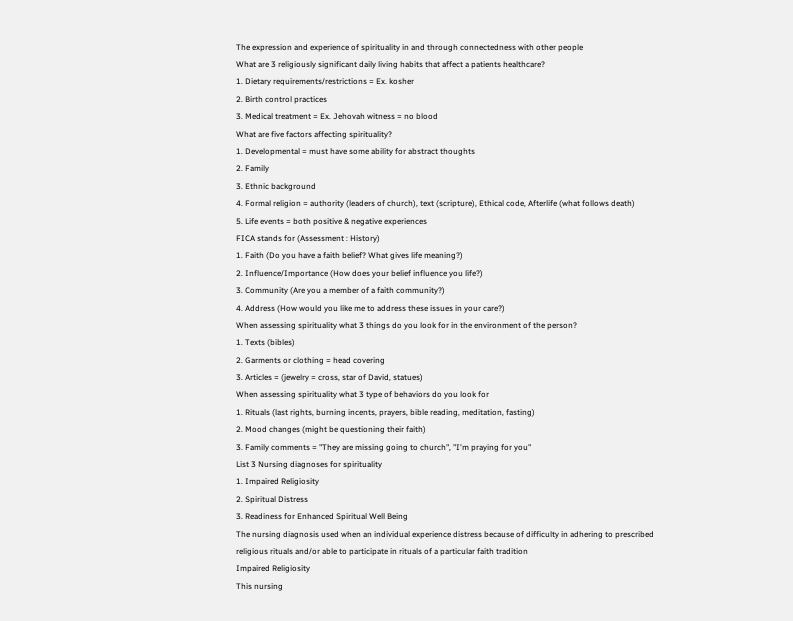The expression and experience of spirituality in and through connectedness with other people
What are 3 religiously significant daily living habits that affect a patients healthcare?
1. Dietary requirements/restrictions = Ex. kosher
2. Birth control practices
3. Medical treatment = Ex. Jehovah witness = no blood
What are five factors affecting spirituality?
1. Developmental = must have some ability for abstract thoughts
2. Family
3. Ethnic background
4. Formal religion = authority (leaders of church), text (scripture), Ethical code, Afterlife (what follows death)
5. Life events = both positive & negative experiences
FICA stands for (Assessment : History)
1. Faith (Do you have a faith belief? What gives life meaning?)
2. Influence/Importance (How does your belief influence you life?)
3. Community (Are you a member of a faith community?)
4. Address (How would you like me to address these issues in your care?)
When assessing spirituality what 3 things do you look for in the environment of the person?
1. Texts (bibles)
2. Garments or clothing = head covering
3. Articles = (jewelry = cross, star of David, statues)
When assessing spirituality what 3 type of behaviors do you look for
1. Rituals (last rights, burning incents, prayers, bible reading, meditation, fasting)
2. Mood changes (might be questioning their faith)
3. Family comments = "They are missing going to church", "I'm praying for you"
List 3 Nursing diagnoses for spirituality
1. Impaired Religiosity
2. Spiritual Distress
3. Readiness for Enhanced Spiritual Well Being
The nursing diagnosis used when an individual experience distress because of difficulty in adhering to prescribed religious rituals and/or able to participate in rituals of a particular faith tradition
Impaired Religiosity
This nursing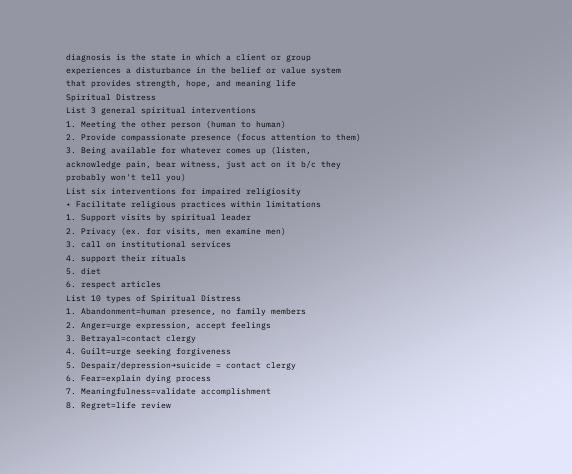diagnosis is the state in which a client or group experiences a disturbance in the belief or value system that provides strength, hope, and meaning life
Spiritual Distress
List 3 general spiritual interventions
1. Meeting the other person (human to human)
2. Provide compassionate presence (focus attention to them)
3. Being available for whatever comes up (listen, acknowledge pain, bear witness, just act on it b/c they probably won't tell you)
List six interventions for impaired religiosity
• Facilitate religious practices within limitations
1. Support visits by spiritual leader
2. Privacy (ex. for visits, men examine men)
3. call on institutional services
4. support their rituals
5. diet
6. respect articles
List 10 types of Spiritual Distress
1. Abandonment=human presence, no family members
2. Anger=urge expression, accept feelings
3. Betrayal=contact clergy
4. Guilt=urge seeking forgiveness
5. Despair/depression→suicide = contact clergy
6. Fear=explain dying process
7. Meaningfulness=validate accomplishment
8. Regret=life review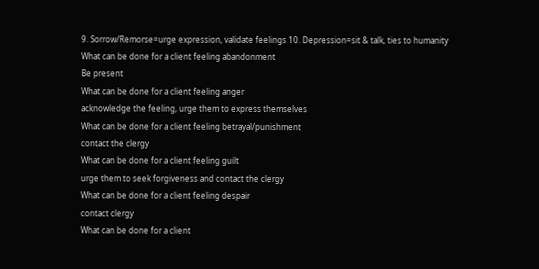9. Sorrow/Remorse=urge expression, validate feelings 10. Depression=sit & talk, ties to humanity
What can be done for a client feeling abandonment
Be present
What can be done for a client feeling anger
acknowledge the feeling, urge them to express themselves
What can be done for a client feeling betrayal/punishment
contact the clergy
What can be done for a client feeling guilt
urge them to seek forgiveness and contact the clergy
What can be done for a client feeling despair
contact clergy
What can be done for a client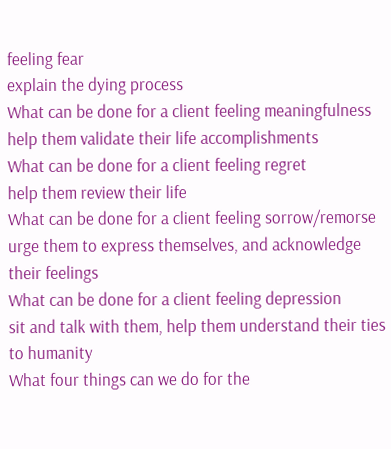feeling fear
explain the dying process
What can be done for a client feeling meaningfulness
help them validate their life accomplishments
What can be done for a client feeling regret
help them review their life
What can be done for a client feeling sorrow/remorse
urge them to express themselves, and acknowledge their feelings
What can be done for a client feeling depression
sit and talk with them, help them understand their ties to humanity
What four things can we do for the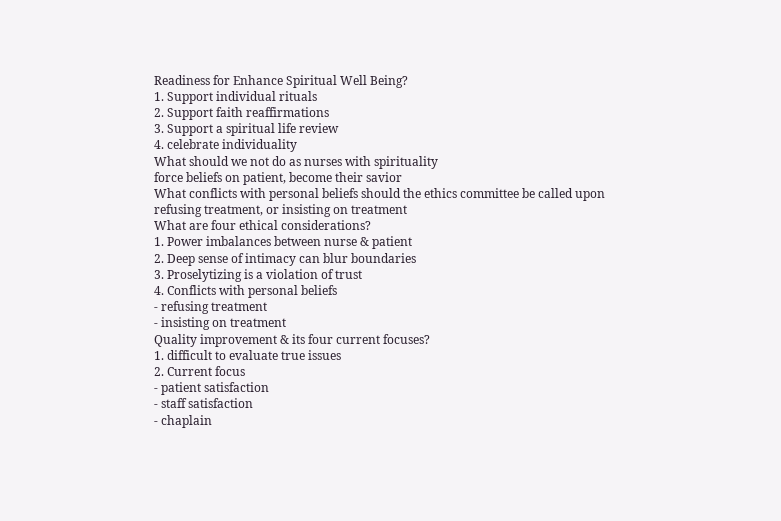Readiness for Enhance Spiritual Well Being?
1. Support individual rituals
2. Support faith reaffirmations
3. Support a spiritual life review
4. celebrate individuality
What should we not do as nurses with spirituality
force beliefs on patient, become their savior
What conflicts with personal beliefs should the ethics committee be called upon
refusing treatment, or insisting on treatment
What are four ethical considerations?
1. Power imbalances between nurse & patient
2. Deep sense of intimacy can blur boundaries
3. Proselytizing is a violation of trust
4. Conflicts with personal beliefs
- refusing treatment
- insisting on treatment
Quality improvement & its four current focuses?
1. difficult to evaluate true issues
2. Current focus
- patient satisfaction
- staff satisfaction
- chaplain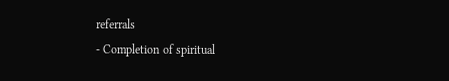referrals
- Completion of spiritual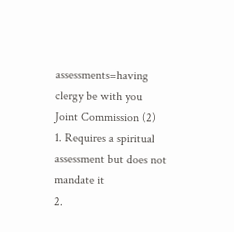assessments=having clergy be with you
Joint Commission (2)
1. Requires a spiritual assessment but does not mandate it
2.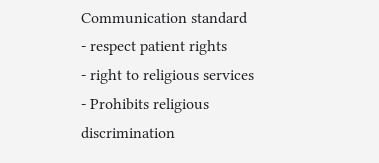Communication standard
- respect patient rights
- right to religious services
- Prohibits religious discrimination